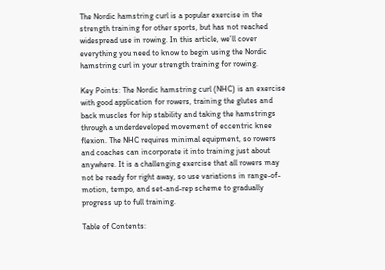The Nordic hamstring curl is a popular exercise in the strength training for other sports, but has not reached widespread use in rowing. In this article, we’ll cover everything you need to know to begin using the Nordic hamstring curl in your strength training for rowing.

Key Points: The Nordic hamstring curl (NHC) is an exercise with good application for rowers, training the glutes and back muscles for hip stability and taking the hamstrings through a underdeveloped movement of eccentric knee flexion. The NHC requires minimal equipment, so rowers and coaches can incorporate it into training just about anywhere. It is a challenging exercise that all rowers may not be ready for right away, so use variations in range-of-motion, tempo, and set-and-rep scheme to gradually progress up to full training.

Table of Contents: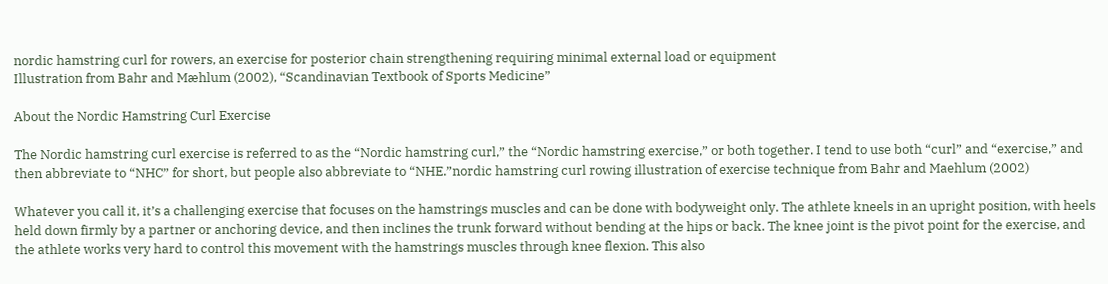nordic hamstring curl for rowers, an exercise for posterior chain strengthening requiring minimal external load or equipment
Illustration from Bahr and Mæhlum (2002), “Scandinavian Textbook of Sports Medicine”

About the Nordic Hamstring Curl Exercise

The Nordic hamstring curl exercise is referred to as the “Nordic hamstring curl,” the “Nordic hamstring exercise,” or both together. I tend to use both “curl” and “exercise,” and then abbreviate to “NHC” for short, but people also abbreviate to “NHE.”nordic hamstring curl rowing illustration of exercise technique from Bahr and Maehlum (2002)

Whatever you call it, it’s a challenging exercise that focuses on the hamstrings muscles and can be done with bodyweight only. The athlete kneels in an upright position, with heels held down firmly by a partner or anchoring device, and then inclines the trunk forward without bending at the hips or back. The knee joint is the pivot point for the exercise, and the athlete works very hard to control this movement with the hamstrings muscles through knee flexion. This also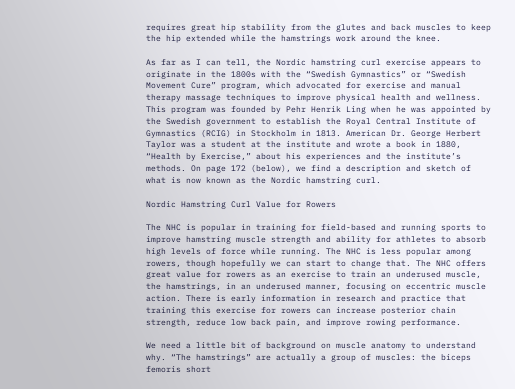requires great hip stability from the glutes and back muscles to keep the hip extended while the hamstrings work around the knee.

As far as I can tell, the Nordic hamstring curl exercise appears to originate in the 1800s with the “Swedish Gymnastics” or “Swedish Movement Cure” program, which advocated for exercise and manual therapy massage techniques to improve physical health and wellness. This program was founded by Pehr Henrik Ling when he was appointed by the Swedish government to establish the Royal Central Institute of Gymnastics (RCIG) in Stockholm in 1813. American Dr. George Herbert Taylor was a student at the institute and wrote a book in 1880, “Health by Exercise,” about his experiences and the institute’s methods. On page 172 (below), we find a description and sketch of what is now known as the Nordic hamstring curl.

Nordic Hamstring Curl Value for Rowers

The NHC is popular in training for field-based and running sports to improve hamstring muscle strength and ability for athletes to absorb high levels of force while running. The NHC is less popular among rowers, though hopefully we can start to change that. The NHC offers great value for rowers as an exercise to train an underused muscle, the hamstrings, in an underused manner, focusing on eccentric muscle action. There is early information in research and practice that training this exercise for rowers can increase posterior chain strength, reduce low back pain, and improve rowing performance.

We need a little bit of background on muscle anatomy to understand why. “The hamstrings” are actually a group of muscles: the biceps femoris short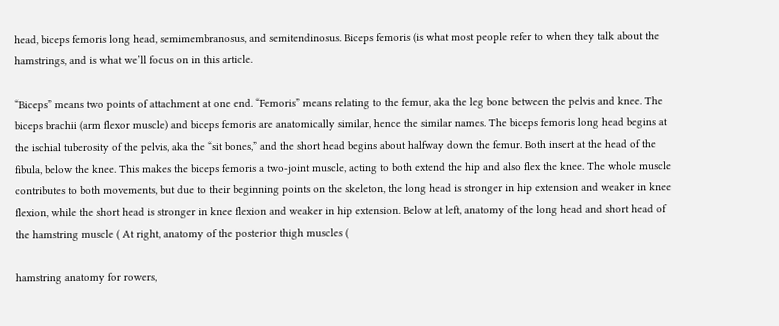head, biceps femoris long head, semimembranosus, and semitendinosus. Biceps femoris (is what most people refer to when they talk about the hamstrings, and is what we’ll focus on in this article.

“Biceps” means two points of attachment at one end. “Femoris” means relating to the femur, aka the leg bone between the pelvis and knee. The biceps brachii (arm flexor muscle) and biceps femoris are anatomically similar, hence the similar names. The biceps femoris long head begins at the ischial tuberosity of the pelvis, aka the “sit bones,” and the short head begins about halfway down the femur. Both insert at the head of the fibula, below the knee. This makes the biceps femoris a two-joint muscle, acting to both extend the hip and also flex the knee. The whole muscle contributes to both movements, but due to their beginning points on the skeleton, the long head is stronger in hip extension and weaker in knee flexion, while the short head is stronger in knee flexion and weaker in hip extension. Below at left, anatomy of the long head and short head of the hamstring muscle ( At right, anatomy of the posterior thigh muscles (

hamstring anatomy for rowers,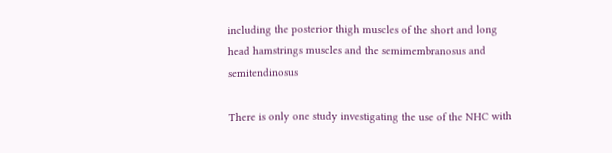including the posterior thigh muscles of the short and long head hamstrings muscles and the semimembranosus and semitendinosus

There is only one study investigating the use of the NHC with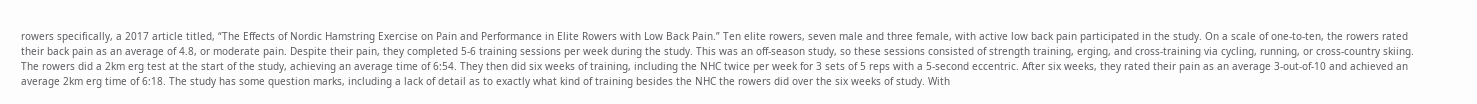rowers specifically, a 2017 article titled, “The Effects of Nordic Hamstring Exercise on Pain and Performance in Elite Rowers with Low Back Pain.” Ten elite rowers, seven male and three female, with active low back pain participated in the study. On a scale of one-to-ten, the rowers rated their back pain as an average of 4.8, or moderate pain. Despite their pain, they completed 5-6 training sessions per week during the study. This was an off-season study, so these sessions consisted of strength training, erging, and cross-training via cycling, running, or cross-country skiing. The rowers did a 2km erg test at the start of the study, achieving an average time of 6:54. They then did six weeks of training, including the NHC twice per week for 3 sets of 5 reps with a 5-second eccentric. After six weeks, they rated their pain as an average 3-out-of-10 and achieved an average 2km erg time of 6:18. The study has some question marks, including a lack of detail as to exactly what kind of training besides the NHC the rowers did over the six weeks of study. With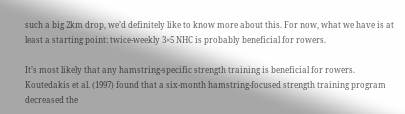such a big 2km drop, we’d definitely like to know more about this. For now, what we have is at least a starting point: twice-weekly 3×5 NHC is probably beneficial for rowers.

It’s most likely that any hamstring-specific strength training is beneficial for rowers. Koutedakis et al. (1997) found that a six-month hamstring-focused strength training program decreased the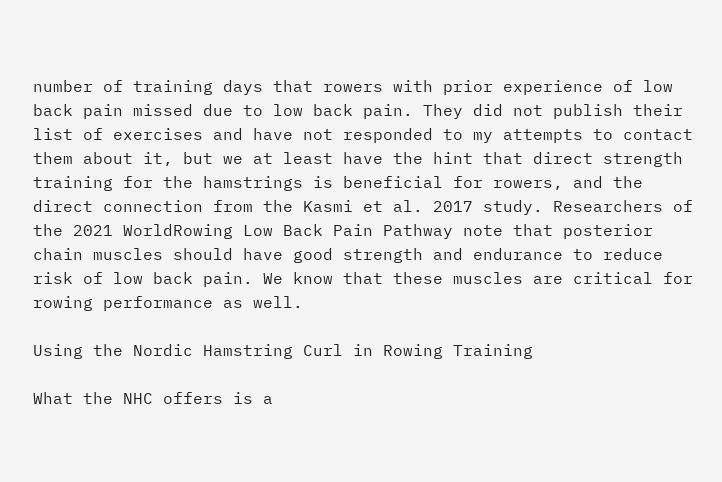number of training days that rowers with prior experience of low back pain missed due to low back pain. They did not publish their list of exercises and have not responded to my attempts to contact them about it, but we at least have the hint that direct strength training for the hamstrings is beneficial for rowers, and the direct connection from the Kasmi et al. 2017 study. Researchers of the 2021 WorldRowing Low Back Pain Pathway note that posterior chain muscles should have good strength and endurance to reduce risk of low back pain. We know that these muscles are critical for rowing performance as well.

Using the Nordic Hamstring Curl in Rowing Training

What the NHC offers is a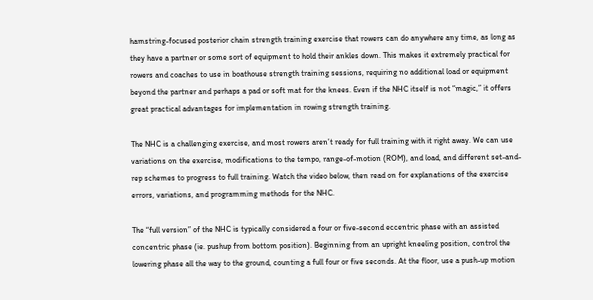hamstring-focused posterior chain strength training exercise that rowers can do anywhere any time, as long as they have a partner or some sort of equipment to hold their ankles down. This makes it extremely practical for rowers and coaches to use in boathouse strength training sessions, requiring no additional load or equipment beyond the partner and perhaps a pad or soft mat for the knees. Even if the NHC itself is not “magic,” it offers great practical advantages for implementation in rowing strength training.

The NHC is a challenging exercise, and most rowers aren’t ready for full training with it right away. We can use variations on the exercise, modifications to the tempo, range-of-motion (ROM), and load, and different set-and-rep schemes to progress to full training. Watch the video below, then read on for explanations of the exercise errors, variations, and programming methods for the NHC.

The “full version” of the NHC is typically considered a four or five-second eccentric phase with an assisted concentric phase (ie. pushup from bottom position). Beginning from an upright kneeling position, control the lowering phase all the way to the ground, counting a full four or five seconds. At the floor, use a push-up motion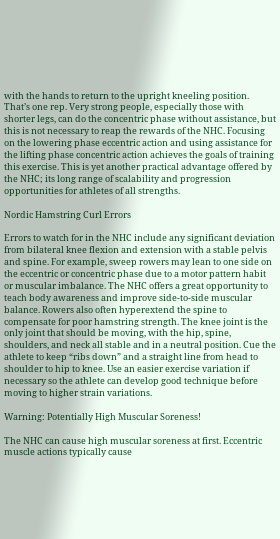with the hands to return to the upright kneeling position. That’s one rep. Very strong people, especially those with shorter legs, can do the concentric phase without assistance, but this is not necessary to reap the rewards of the NHC. Focusing on the lowering phase eccentric action and using assistance for the lifting phase concentric action achieves the goals of training this exercise. This is yet another practical advantage offered by the NHC; its long range of scalability and progression opportunities for athletes of all strengths.

Nordic Hamstring Curl Errors

Errors to watch for in the NHC include any significant deviation from bilateral knee flexion and extension with a stable pelvis and spine. For example, sweep rowers may lean to one side on the eccentric or concentric phase due to a motor pattern habit or muscular imbalance. The NHC offers a great opportunity to teach body awareness and improve side-to-side muscular balance. Rowers also often hyperextend the spine to compensate for poor hamstring strength. The knee joint is the only joint that should be moving, with the hip, spine, shoulders, and neck all stable and in a neutral position. Cue the athlete to keep “ribs down” and a straight line from head to shoulder to hip to knee. Use an easier exercise variation if necessary so the athlete can develop good technique before moving to higher strain variations.

Warning: Potentially High Muscular Soreness!

The NHC can cause high muscular soreness at first. Eccentric muscle actions typically cause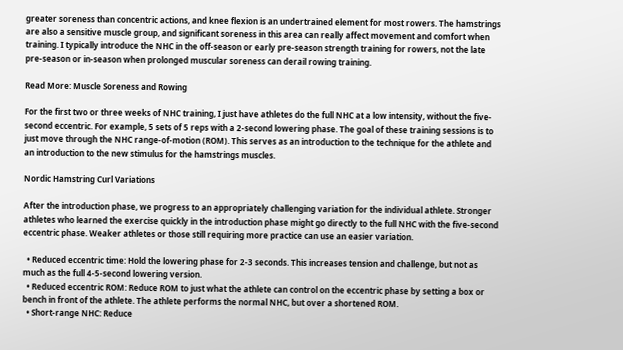greater soreness than concentric actions, and knee flexion is an undertrained element for most rowers. The hamstrings are also a sensitive muscle group, and significant soreness in this area can really affect movement and comfort when training. I typically introduce the NHC in the off-season or early pre-season strength training for rowers, not the late pre-season or in-season when prolonged muscular soreness can derail rowing training.

Read More: Muscle Soreness and Rowing

For the first two or three weeks of NHC training, I just have athletes do the full NHC at a low intensity, without the five-second eccentric. For example, 5 sets of 5 reps with a 2-second lowering phase. The goal of these training sessions is to just move through the NHC range-of-motion (ROM). This serves as an introduction to the technique for the athlete and an introduction to the new stimulus for the hamstrings muscles.

Nordic Hamstring Curl Variations

After the introduction phase, we progress to an appropriately challenging variation for the individual athlete. Stronger athletes who learned the exercise quickly in the introduction phase might go directly to the full NHC with the five-second eccentric phase. Weaker athletes or those still requiring more practice can use an easier variation.

  • Reduced eccentric time: Hold the lowering phase for 2-3 seconds. This increases tension and challenge, but not as much as the full 4-5-second lowering version.
  • Reduced eccentric ROM: Reduce ROM to just what the athlete can control on the eccentric phase by setting a box or bench in front of the athlete. The athlete performs the normal NHC, but over a shortened ROM.
  • Short-range NHC: Reduce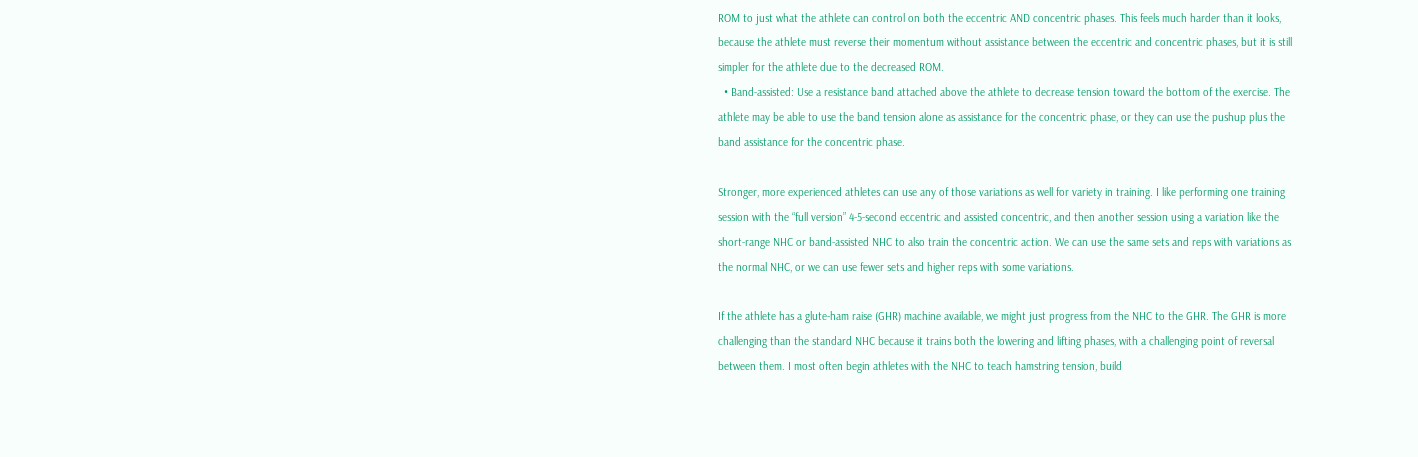ROM to just what the athlete can control on both the eccentric AND concentric phases. This feels much harder than it looks, because the athlete must reverse their momentum without assistance between the eccentric and concentric phases, but it is still simpler for the athlete due to the decreased ROM.
  • Band-assisted: Use a resistance band attached above the athlete to decrease tension toward the bottom of the exercise. The athlete may be able to use the band tension alone as assistance for the concentric phase, or they can use the pushup plus the band assistance for the concentric phase.

Stronger, more experienced athletes can use any of those variations as well for variety in training. I like performing one training session with the “full version” 4-5-second eccentric and assisted concentric, and then another session using a variation like the short-range NHC or band-assisted NHC to also train the concentric action. We can use the same sets and reps with variations as the normal NHC, or we can use fewer sets and higher reps with some variations.

If the athlete has a glute-ham raise (GHR) machine available, we might just progress from the NHC to the GHR. The GHR is more challenging than the standard NHC because it trains both the lowering and lifting phases, with a challenging point of reversal between them. I most often begin athletes with the NHC to teach hamstring tension, build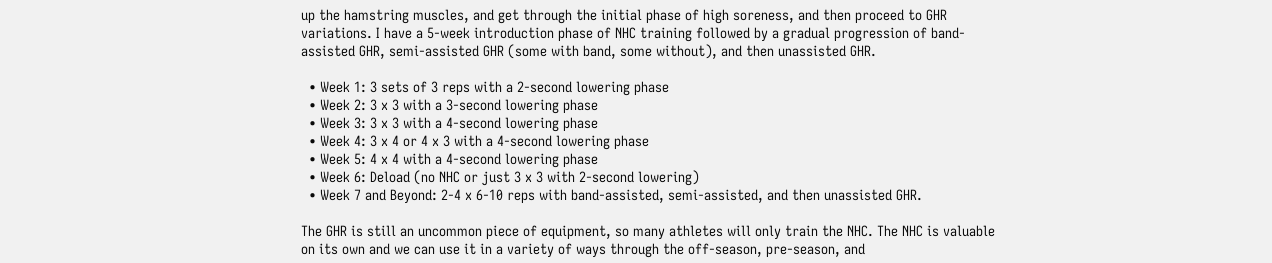up the hamstring muscles, and get through the initial phase of high soreness, and then proceed to GHR variations. I have a 5-week introduction phase of NHC training followed by a gradual progression of band-assisted GHR, semi-assisted GHR (some with band, some without), and then unassisted GHR.

  • Week 1: 3 sets of 3 reps with a 2-second lowering phase
  • Week 2: 3 x 3 with a 3-second lowering phase
  • Week 3: 3 x 3 with a 4-second lowering phase
  • Week 4: 3 x 4 or 4 x 3 with a 4-second lowering phase
  • Week 5: 4 x 4 with a 4-second lowering phase
  • Week 6: Deload (no NHC or just 3 x 3 with 2-second lowering)
  • Week 7 and Beyond: 2-4 x 6-10 reps with band-assisted, semi-assisted, and then unassisted GHR.

The GHR is still an uncommon piece of equipment, so many athletes will only train the NHC. The NHC is valuable on its own and we can use it in a variety of ways through the off-season, pre-season, and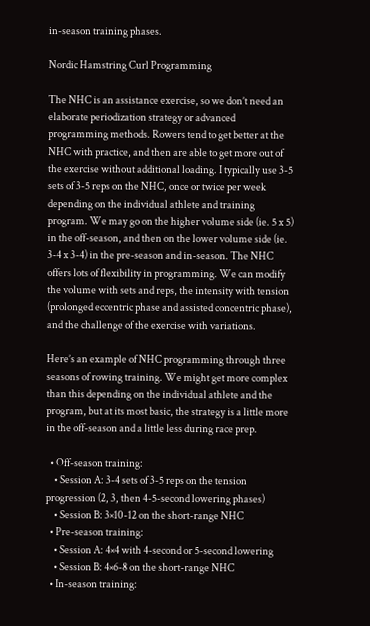in-season training phases.

Nordic Hamstring Curl Programming

The NHC is an assistance exercise, so we don’t need an elaborate periodization strategy or advanced programming methods. Rowers tend to get better at the NHC with practice, and then are able to get more out of the exercise without additional loading. I typically use 3-5 sets of 3-5 reps on the NHC, once or twice per week depending on the individual athlete and training program. We may go on the higher volume side (ie. 5 x 5) in the off-season, and then on the lower volume side (ie. 3-4 x 3-4) in the pre-season and in-season. The NHC offers lots of flexibility in programming. We can modify the volume with sets and reps, the intensity with tension (prolonged eccentric phase and assisted concentric phase), and the challenge of the exercise with variations.

Here’s an example of NHC programming through three seasons of rowing training. We might get more complex than this depending on the individual athlete and the program, but at its most basic, the strategy is a little more in the off-season and a little less during race prep.

  • Off-season training:
    • Session A: 3-4 sets of 3-5 reps on the tension progression (2, 3, then 4-5-second lowering phases)
    • Session B: 3×10-12 on the short-range NHC
  • Pre-season training:
    • Session A: 4×4 with 4-second or 5-second lowering
    • Session B: 4×6-8 on the short-range NHC
  • In-season training: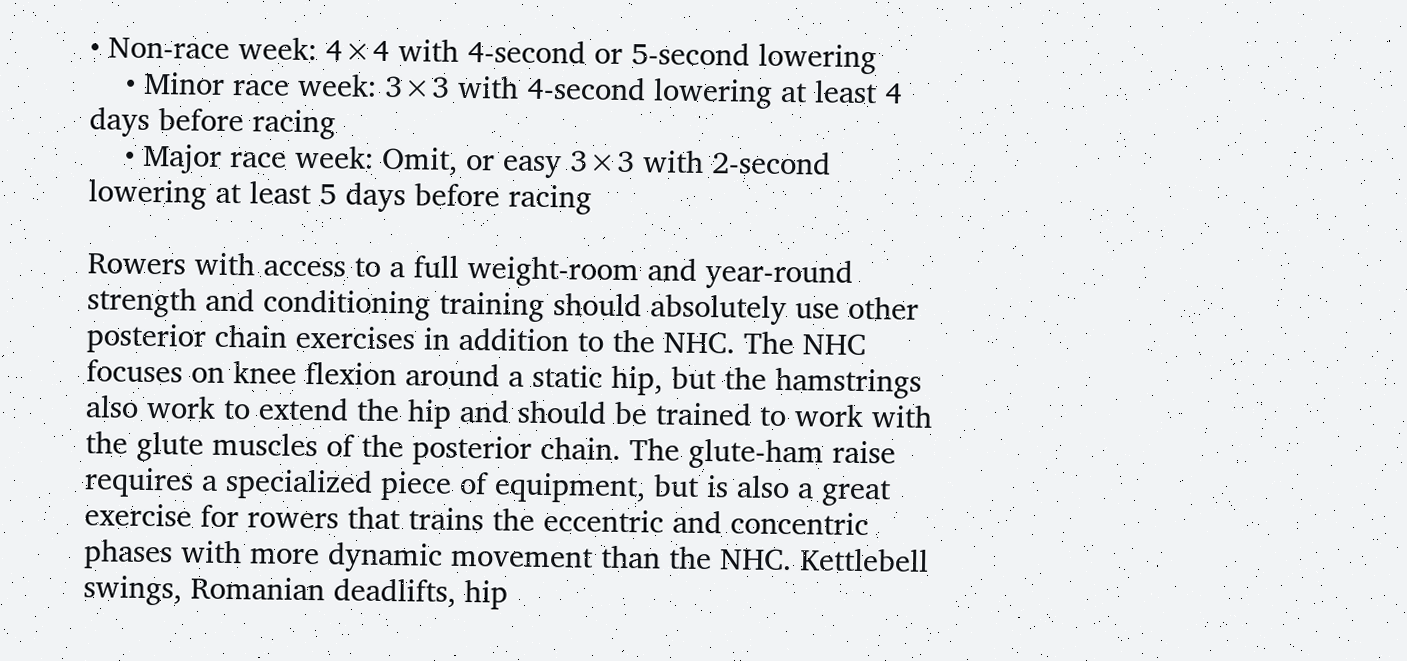• Non-race week: 4×4 with 4-second or 5-second lowering
    • Minor race week: 3×3 with 4-second lowering at least 4 days before racing
    • Major race week: Omit, or easy 3×3 with 2-second lowering at least 5 days before racing

Rowers with access to a full weight-room and year-round strength and conditioning training should absolutely use other posterior chain exercises in addition to the NHC. The NHC focuses on knee flexion around a static hip, but the hamstrings also work to extend the hip and should be trained to work with the glute muscles of the posterior chain. The glute-ham raise requires a specialized piece of equipment, but is also a great exercise for rowers that trains the eccentric and concentric phases with more dynamic movement than the NHC. Kettlebell swings, Romanian deadlifts, hip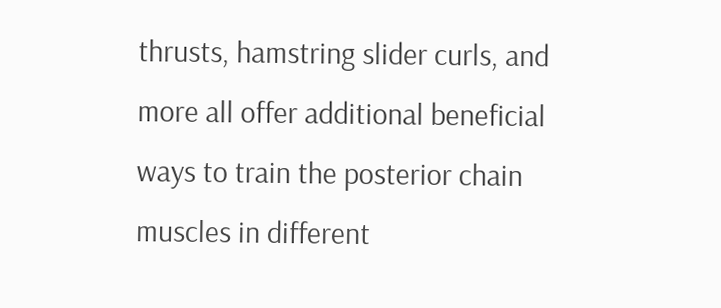thrusts, hamstring slider curls, and more all offer additional beneficial ways to train the posterior chain muscles in different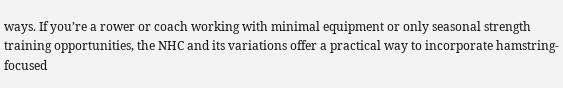ways. If you’re a rower or coach working with minimal equipment or only seasonal strength training opportunities, the NHC and its variations offer a practical way to incorporate hamstring-focused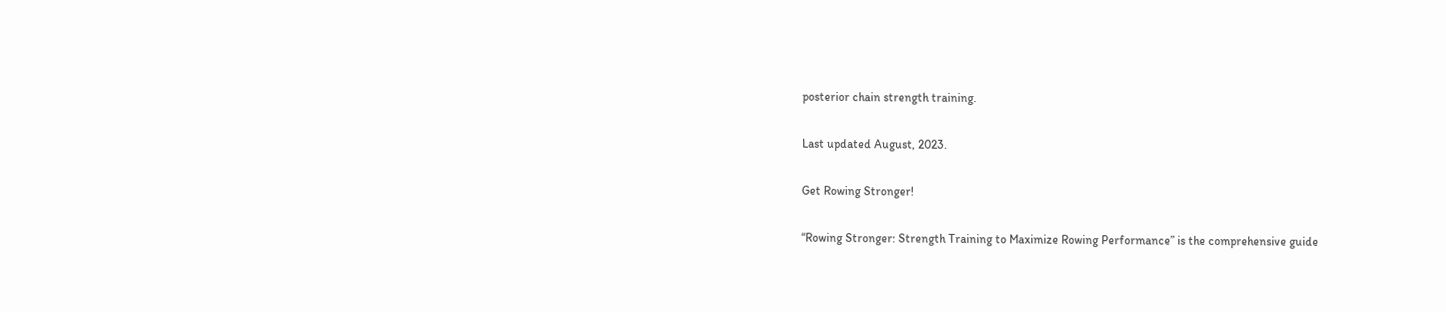posterior chain strength training.

Last updated August, 2023.

Get Rowing Stronger!

“Rowing Stronger: Strength Training to Maximize Rowing Performance” is the comprehensive guide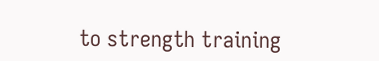to strength training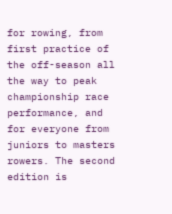for rowing, from first practice of the off-season all the way to peak championship race performance, and for everyone from juniors to masters rowers. The second edition is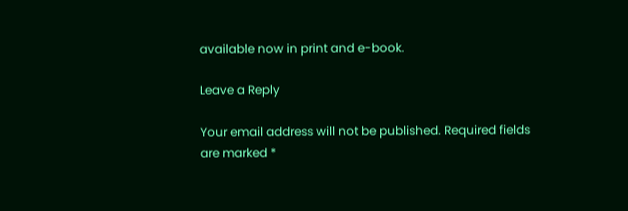available now in print and e-book.

Leave a Reply

Your email address will not be published. Required fields are marked *